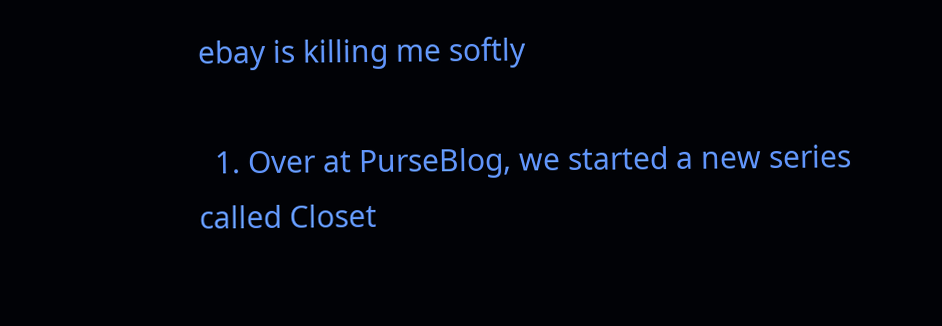ebay is killing me softly

  1. Over at PurseBlog, we started a new series called Closet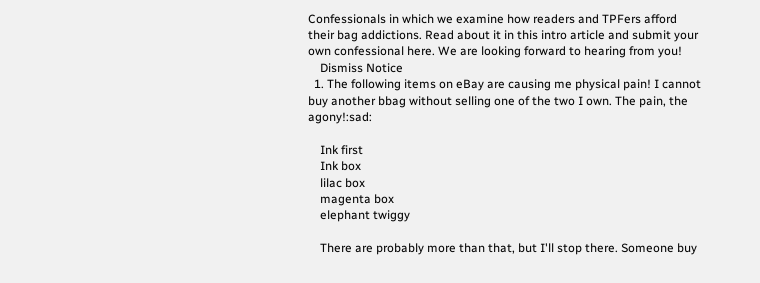Confessionals in which we examine how readers and TPFers afford their bag addictions. Read about it in this intro article and submit your own confessional here. We are looking forward to hearing from you!
    Dismiss Notice
  1. The following items on eBay are causing me physical pain! I cannot buy another bbag without selling one of the two I own. The pain, the agony!:sad:

    Ink first
    Ink box
    lilac box
    magenta box
    elephant twiggy

    There are probably more than that, but I'll stop there. Someone buy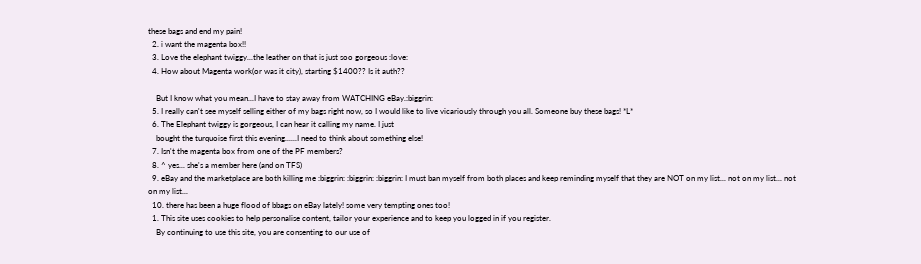these bags and end my pain!
  2. i want the magenta box!!
  3. Love the elephant twiggy...the leather on that is just soo gorgeous :love:
  4. How about Magenta work(or was it city), starting $1400?? Is it auth??

    But I know what you mean...I have to stay away from WATCHING eBay.:biggrin:
  5. I really can't see myself selling either of my bags right now, so I would like to live vicariously through you all. Someone buy these bags! *L*
  6. The Elephant twiggy is gorgeous, I can hear it calling my name. I just
    bought the turquoise first this evening......I need to think about something else!
  7. Isn't the magenta box from one of the PF members?
  8. ^ yes... she's a member here (and on TFS)
  9. eBay and the marketplace are both killing me :biggrin: :biggrin: :biggrin: I must ban myself from both places and keep reminding myself that they are NOT on my list... not on my list... not on my list...
  10. there has been a huge flood of bbags on eBay lately! some very tempting ones too!
  1. This site uses cookies to help personalise content, tailor your experience and to keep you logged in if you register.
    By continuing to use this site, you are consenting to our use of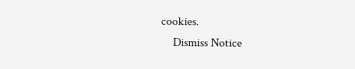cookies.
    Dismiss Notice